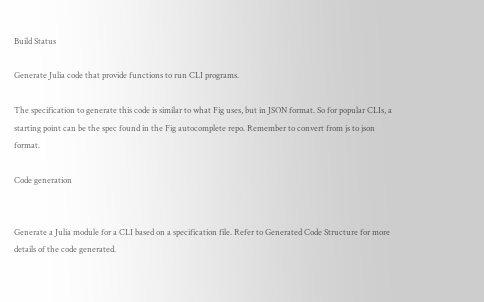Build Status

Generate Julia code that provide functions to run CLI programs.

The specification to generate this code is similar to what Fig uses, but in JSON format. So for popular CLIs, a starting point can be the spec found in the Fig autocomplete repo. Remember to convert from js to json format.

Code generation


Generate a Julia module for a CLI based on a specification file. Refer to Generated Code Structure for more details of the code generated.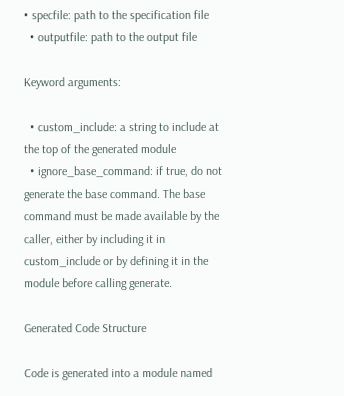• specfile: path to the specification file
  • outputfile: path to the output file

Keyword arguments:

  • custom_include: a string to include at the top of the generated module
  • ignore_base_command: if true, do not generate the base command. The base command must be made available by the caller, either by including it in custom_include or by defining it in the module before calling generate.

Generated Code Structure

Code is generated into a module named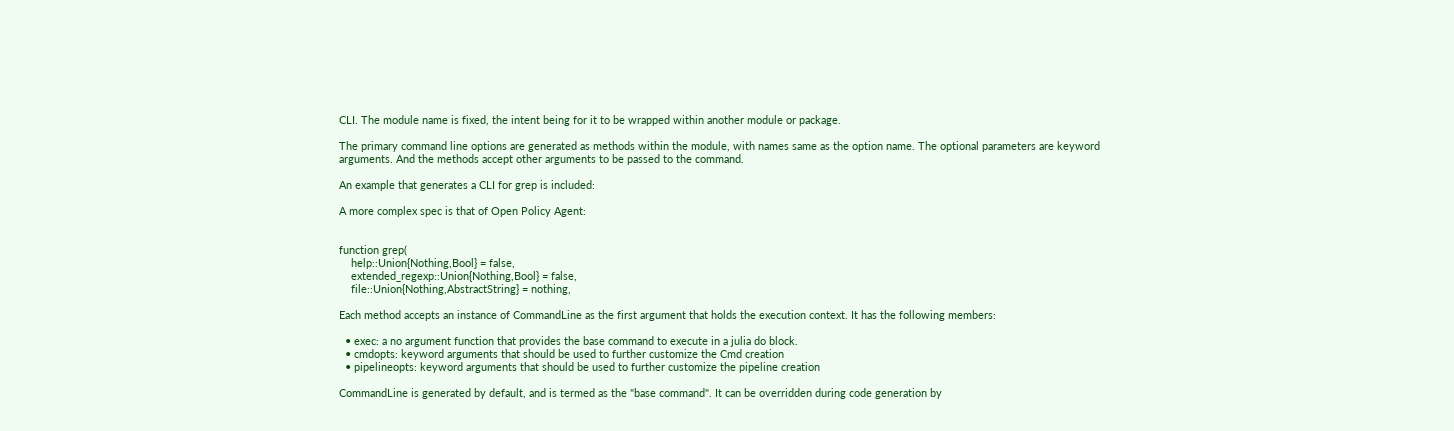CLI. The module name is fixed, the intent being for it to be wrapped within another module or package.

The primary command line options are generated as methods within the module, with names same as the option name. The optional parameters are keyword arguments. And the methods accept other arguments to be passed to the command.

An example that generates a CLI for grep is included:

A more complex spec is that of Open Policy Agent:


function grep(
    help::Union{Nothing,Bool} = false,
    extended_regexp::Union{Nothing,Bool} = false,
    file::Union{Nothing,AbstractString} = nothing,

Each method accepts an instance of CommandLine as the first argument that holds the execution context. It has the following members:

  • exec: a no argument function that provides the base command to execute in a julia do block.
  • cmdopts: keyword arguments that should be used to further customize the Cmd creation
  • pipelineopts: keyword arguments that should be used to further customize the pipeline creation

CommandLine is generated by default, and is termed as the "base command". It can be overridden during code generation by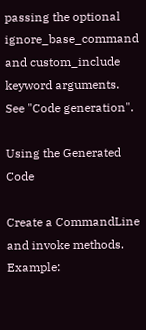passing the optional ignore_base_command and custom_include keyword arguments. See "Code generation".

Using the Generated Code

Create a CommandLine and invoke methods. Example: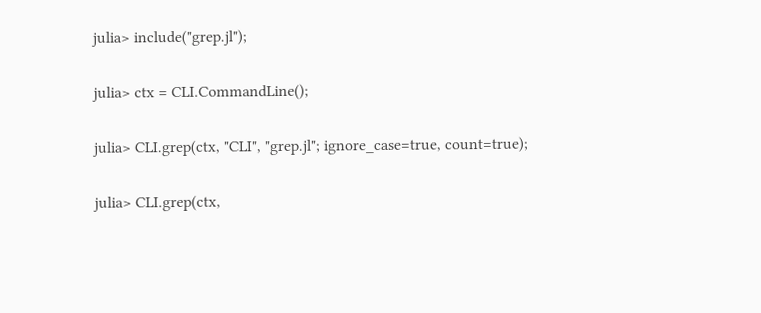julia> include("grep.jl");

julia> ctx = CLI.CommandLine();

julia> CLI.grep(ctx, "CLI", "grep.jl"; ignore_case=true, count=true);

julia> CLI.grep(ctx,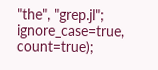"the", "grep.jl"; ignore_case=true, count=true);